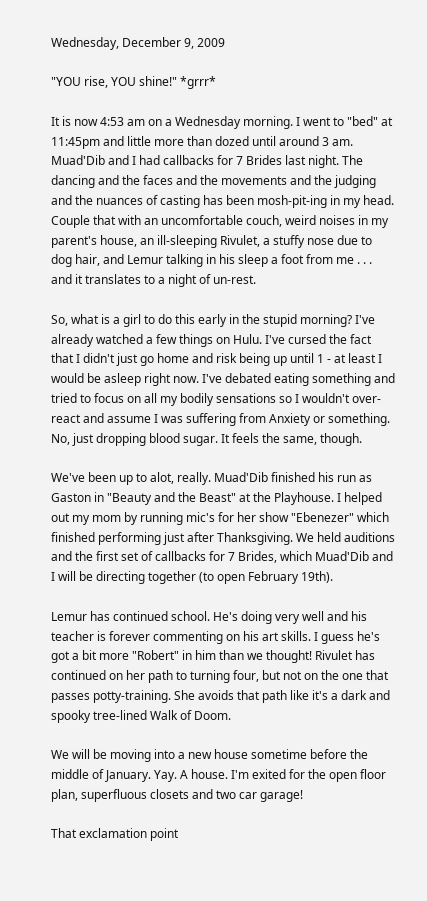Wednesday, December 9, 2009

"YOU rise, YOU shine!" *grrr*

It is now 4:53 am on a Wednesday morning. I went to "bed" at 11:45pm and little more than dozed until around 3 am.
Muad'Dib and I had callbacks for 7 Brides last night. The dancing and the faces and the movements and the judging and the nuances of casting has been mosh-pit-ing in my head. Couple that with an uncomfortable couch, weird noises in my parent's house, an ill-sleeping Rivulet, a stuffy nose due to dog hair, and Lemur talking in his sleep a foot from me . . . and it translates to a night of un-rest.

So, what is a girl to do this early in the stupid morning? I've already watched a few things on Hulu. I've cursed the fact that I didn't just go home and risk being up until 1 - at least I would be asleep right now. I've debated eating something and tried to focus on all my bodily sensations so I wouldn't over-react and assume I was suffering from Anxiety or something. No, just dropping blood sugar. It feels the same, though.

We've been up to alot, really. Muad'Dib finished his run as Gaston in "Beauty and the Beast" at the Playhouse. I helped out my mom by running mic's for her show "Ebenezer" which finished performing just after Thanksgiving. We held auditions and the first set of callbacks for 7 Brides, which Muad'Dib and I will be directing together (to open February 19th).

Lemur has continued school. He's doing very well and his teacher is forever commenting on his art skills. I guess he's got a bit more "Robert" in him than we thought! Rivulet has continued on her path to turning four, but not on the one that passes potty-training. She avoids that path like it's a dark and spooky tree-lined Walk of Doom.

We will be moving into a new house sometime before the middle of January. Yay. A house. I'm exited for the open floor plan, superfluous closets and two car garage!

That exclamation point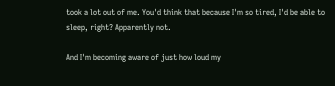took a lot out of me. You'd think that because I'm so tired, I'd be able to sleep, right? Apparently not.

And I'm becoming aware of just how loud my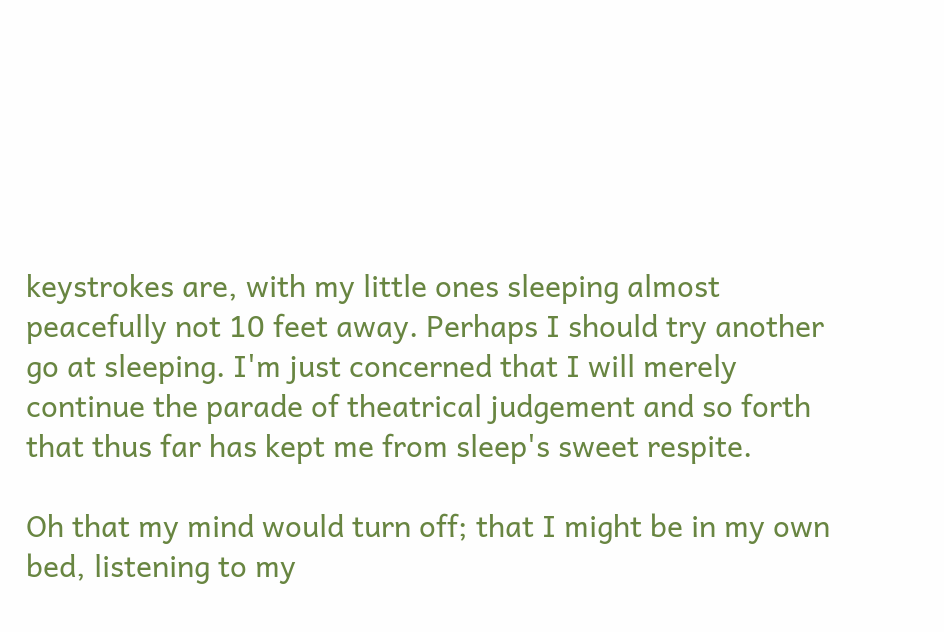keystrokes are, with my little ones sleeping almost peacefully not 10 feet away. Perhaps I should try another go at sleeping. I'm just concerned that I will merely continue the parade of theatrical judgement and so forth that thus far has kept me from sleep's sweet respite.

Oh that my mind would turn off; that I might be in my own bed, listening to my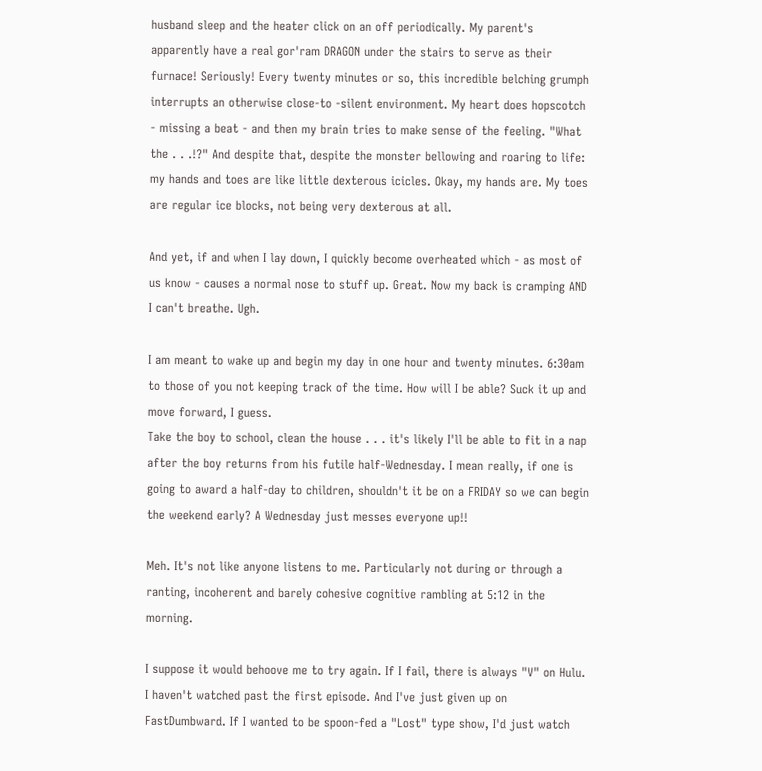husband sleep and the heater click on an off periodically. My parent's apparently have a real gor'ram DRAGON under the stairs to serve as their furnace! Seriously! Every twenty minutes or so, this incredible belching grumph interrupts an otherwise close-to -silent environment. My heart does hopscotch - missing a beat - and then my brain tries to make sense of the feeling. "What the . . .!?" And despite that, despite the monster bellowing and roaring to life: my hands and toes are like little dexterous icicles. Okay, my hands are. My toes are regular ice blocks, not being very dexterous at all.

And yet, if and when I lay down, I quickly become overheated which - as most of us know - causes a normal nose to stuff up. Great. Now my back is cramping AND I can't breathe. Ugh.

I am meant to wake up and begin my day in one hour and twenty minutes. 6:30am to those of you not keeping track of the time. How will I be able? Suck it up and move forward, I guess.
Take the boy to school, clean the house . . . it's likely I'll be able to fit in a nap after the boy returns from his futile half-Wednesday. I mean really, if one is going to award a half-day to children, shouldn't it be on a FRIDAY so we can begin the weekend early? A Wednesday just messes everyone up!!

Meh. It's not like anyone listens to me. Particularly not during or through a ranting, incoherent and barely cohesive cognitive rambling at 5:12 in the morning.

I suppose it would behoove me to try again. If I fail, there is always "V" on Hulu. I haven't watched past the first episode. And I've just given up on FastDumbward. If I wanted to be spoon-fed a "Lost" type show, I'd just watch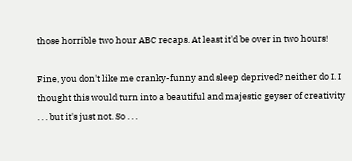those horrible two hour ABC recaps. At least it'd be over in two hours!

Fine, you don't like me cranky-funny and sleep deprived? neither do I. I thought this would turn into a beautiful and majestic geyser of creativity . . . but it's just not. So . . .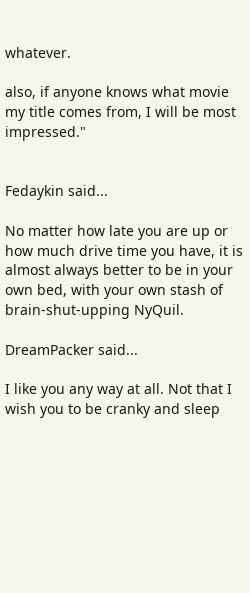whatever.

also, if anyone knows what movie my title comes from, I will be most impressed."


Fedaykin said...

No matter how late you are up or how much drive time you have, it is almost always better to be in your own bed, with your own stash of brain-shut-upping NyQuil.

DreamPacker said...

I like you any way at all. Not that I wish you to be cranky and sleep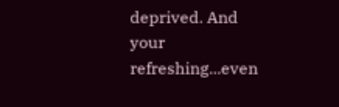deprived. And your refreshing...even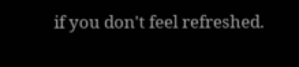if you don't feel refreshed.